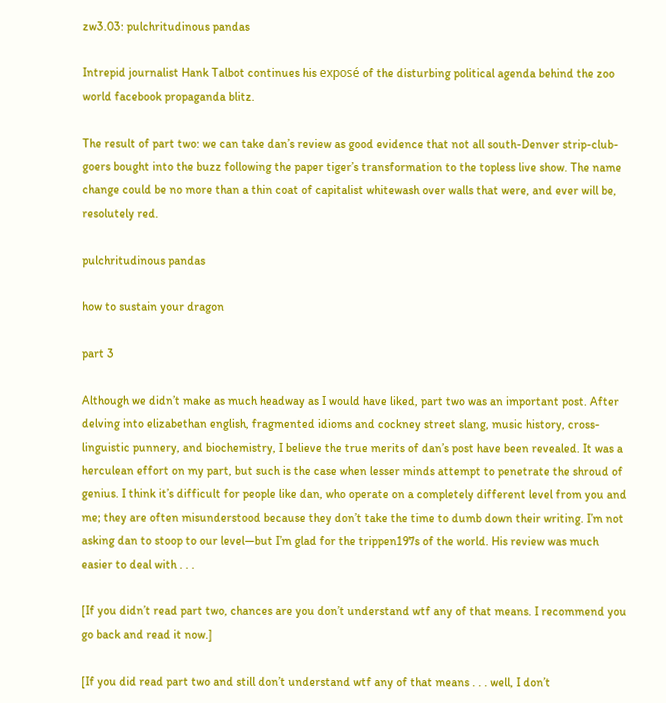zw3.03: pulchritudinous pandas

Intrepid journalist Hank Talbot continues his exposé of the disturbing political agenda behind the zoo world facebook propaganda blitz.

The result of part two: we can take dan’s review as good evidence that not all south-Denver strip-club-goers bought into the buzz following the paper tiger’s transformation to the topless live show. The name change could be no more than a thin coat of capitalist whitewash over walls that were, and ever will be, resolutely red.

pulchritudinous pandas

how to sustain your dragon

part 3

Although we didn’t make as much headway as I would have liked, part two was an important post. After delving into elizabethan english, fragmented idioms and cockney street slang, music history, cross-linguistic punnery, and biochemistry, I believe the true merits of dan’s post have been revealed. It was a herculean effort on my part, but such is the case when lesser minds attempt to penetrate the shroud of genius. I think it’s difficult for people like dan, who operate on a completely different level from you and me; they are often misunderstood because they don’t take the time to dumb down their writing. I’m not asking dan to stoop to our level—but I’m glad for the trippen197s of the world. His review was much easier to deal with . . .

[If you didn’t read part two, chances are you don’t understand wtf any of that means. I recommend you go back and read it now.]

[If you did read part two and still don’t understand wtf any of that means . . . well, I don’t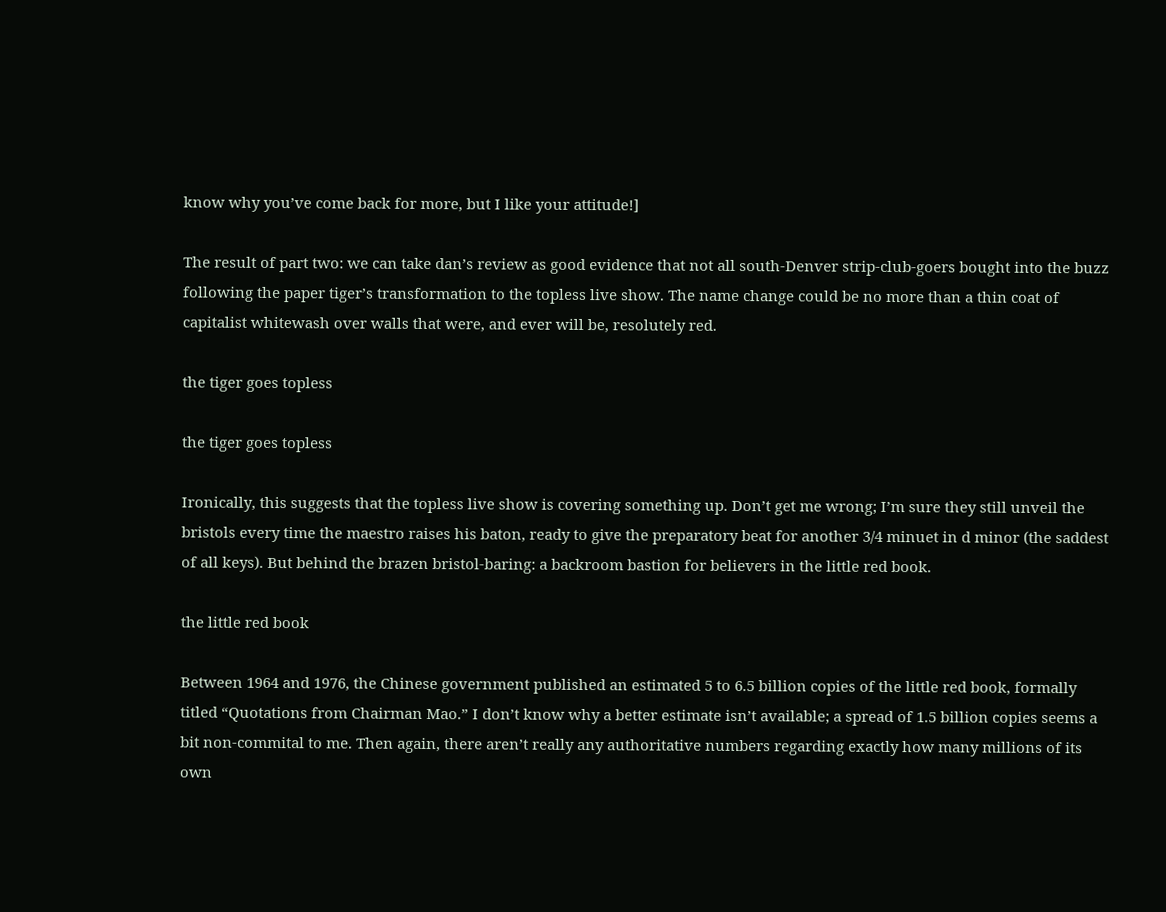know why you’ve come back for more, but I like your attitude!]

The result of part two: we can take dan’s review as good evidence that not all south-Denver strip-club-goers bought into the buzz following the paper tiger’s transformation to the topless live show. The name change could be no more than a thin coat of capitalist whitewash over walls that were, and ever will be, resolutely red.

the tiger goes topless

the tiger goes topless

Ironically, this suggests that the topless live show is covering something up. Don’t get me wrong; I’m sure they still unveil the bristols every time the maestro raises his baton, ready to give the preparatory beat for another 3/4 minuet in d minor (the saddest of all keys). But behind the brazen bristol-baring: a backroom bastion for believers in the little red book.

the little red book

Between 1964 and 1976, the Chinese government published an estimated 5 to 6.5 billion copies of the little red book, formally titled “Quotations from Chairman Mao.” I don’t know why a better estimate isn’t available; a spread of 1.5 billion copies seems a bit non-commital to me. Then again, there aren’t really any authoritative numbers regarding exactly how many millions of its own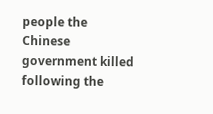people the Chinese government killed following the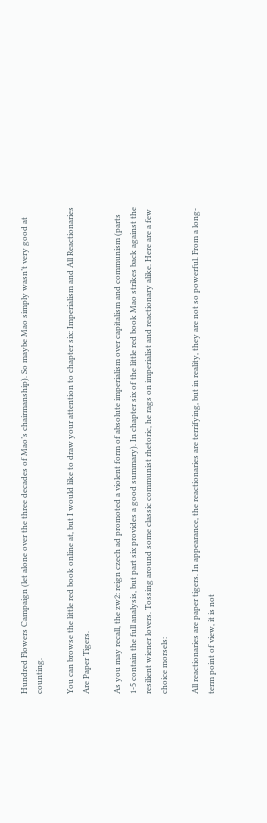Hundred Flowers Campaign (let alone over the three decades of Mao’s chairmanship). So maybe Mao simply wasn’t very good at counting.

You can browse the little red book online at, but I would like to draw your attention to chapter six: Imperialism and All Reactionaries Are Paper Tigers.

As you may recall, the zw2: reign czech ad promoted a violent form of absolute imperialism over capitalism and communism (parts 1-5 contain the full analysis, but part six provides a good summary). In chapter six of the little red book Mao strikes back against the resilient wiener lovers. Tossing around some classic communist rhetoric, he rags on imperialist and reactionary alike. Here are a few choice morsels:

All reactionaries are paper tigers. In appearance, the reactionaries are terrifying, but in reality, they are not so powerful. From a long-term point of view, it is not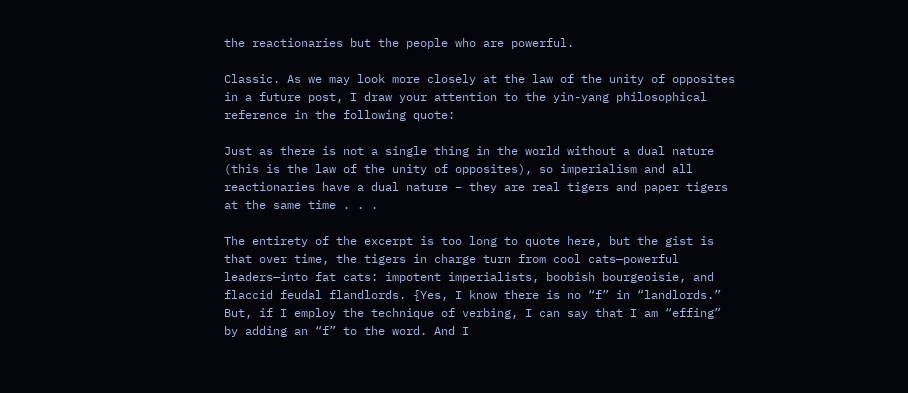the reactionaries but the people who are powerful.

Classic. As we may look more closely at the law of the unity of opposites in a future post, I draw your attention to the yin-yang philosophical reference in the following quote:

Just as there is not a single thing in the world without a dual nature (this is the law of the unity of opposites), so imperialism and all reactionaries have a dual nature – they are real tigers and paper tigers at the same time . . .

The entirety of the excerpt is too long to quote here, but the gist is that over time, the tigers in charge turn from cool cats—powerful leaders—into fat cats: impotent imperialists, boobish bourgeoisie, and flaccid feudal flandlords. {Yes, I know there is no “f” in “landlords.” But, if I employ the technique of verbing, I can say that I am “effing” by adding an “f” to the word. And I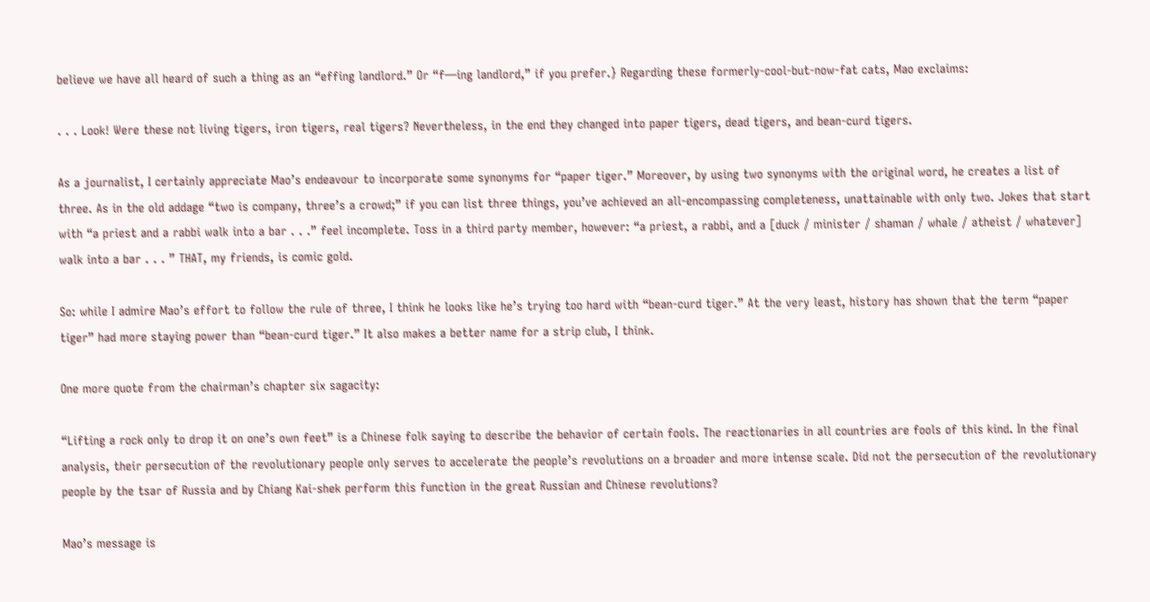believe we have all heard of such a thing as an “effing landlord.” Or “f—ing landlord,” if you prefer.} Regarding these formerly-cool-but-now-fat cats, Mao exclaims:

. . . Look! Were these not living tigers, iron tigers, real tigers? Nevertheless, in the end they changed into paper tigers, dead tigers, and bean-curd tigers.

As a journalist, I certainly appreciate Mao’s endeavour to incorporate some synonyms for “paper tiger.” Moreover, by using two synonyms with the original word, he creates a list of three. As in the old addage “two is company, three’s a crowd;” if you can list three things, you’ve achieved an all-encompassing completeness, unattainable with only two. Jokes that start with “a priest and a rabbi walk into a bar . . .” feel incomplete. Toss in a third party member, however: “a priest, a rabbi, and a [duck / minister / shaman / whale / atheist / whatever] walk into a bar . . . ” THAT, my friends, is comic gold.

So: while I admire Mao’s effort to follow the rule of three, I think he looks like he’s trying too hard with “bean-curd tiger.” At the very least, history has shown that the term “paper tiger” had more staying power than “bean-curd tiger.” It also makes a better name for a strip club, I think.

One more quote from the chairman’s chapter six sagacity:

“Lifting a rock only to drop it on one’s own feet” is a Chinese folk saying to describe the behavior of certain fools. The reactionaries in all countries are fools of this kind. In the final analysis, their persecution of the revolutionary people only serves to accelerate the people’s revolutions on a broader and more intense scale. Did not the persecution of the revolutionary people by the tsar of Russia and by Chiang Kai-shek perform this function in the great Russian and Chinese revolutions?

Mao’s message is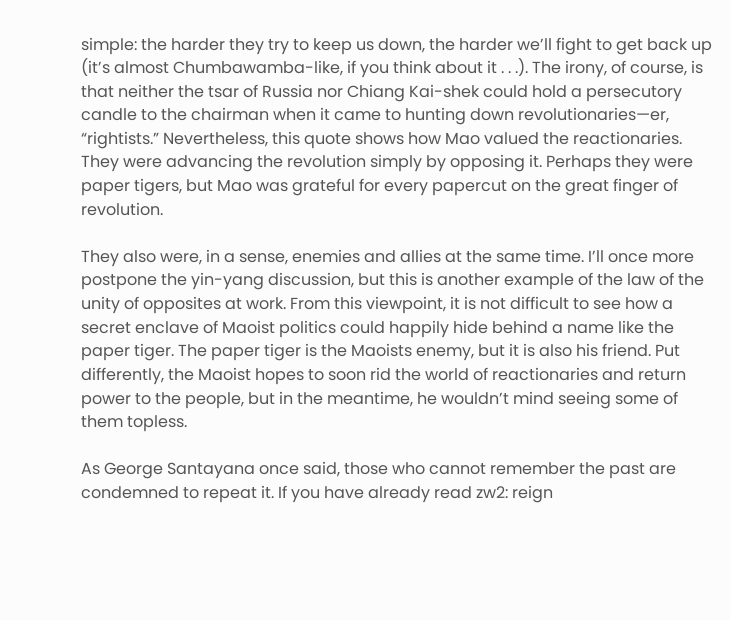simple: the harder they try to keep us down, the harder we’ll fight to get back up (it’s almost Chumbawamba-like, if you think about it . . .). The irony, of course, is that neither the tsar of Russia nor Chiang Kai-shek could hold a persecutory candle to the chairman when it came to hunting down revolutionaries—er, “rightists.” Nevertheless, this quote shows how Mao valued the reactionaries. They were advancing the revolution simply by opposing it. Perhaps they were paper tigers, but Mao was grateful for every papercut on the great finger of revolution.

They also were, in a sense, enemies and allies at the same time. I’ll once more postpone the yin-yang discussion, but this is another example of the law of the unity of opposites at work. From this viewpoint, it is not difficult to see how a secret enclave of Maoist politics could happily hide behind a name like the paper tiger. The paper tiger is the Maoists enemy, but it is also his friend. Put differently, the Maoist hopes to soon rid the world of reactionaries and return power to the people, but in the meantime, he wouldn’t mind seeing some of them topless.

As George Santayana once said, those who cannot remember the past are condemned to repeat it. If you have already read zw2: reign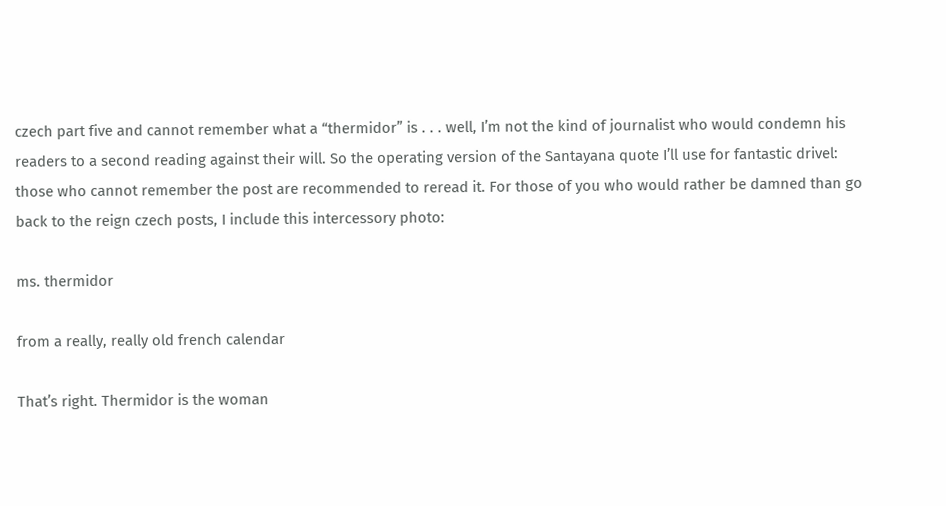czech part five and cannot remember what a “thermidor” is . . . well, I’m not the kind of journalist who would condemn his readers to a second reading against their will. So the operating version of the Santayana quote I’ll use for fantastic drivel: those who cannot remember the post are recommended to reread it. For those of you who would rather be damned than go back to the reign czech posts, I include this intercessory photo:

ms. thermidor

from a really, really old french calendar

That’s right. Thermidor is the woman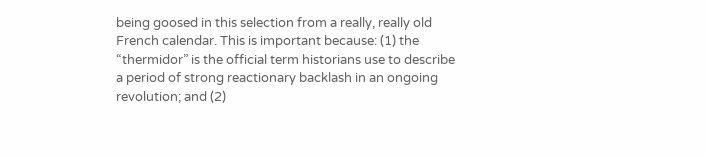being goosed in this selection from a really, really old French calendar. This is important because: (1) the “thermidor” is the official term historians use to describe a period of strong reactionary backlash in an ongoing revolution; and (2)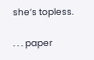she’s topless.

. . . paper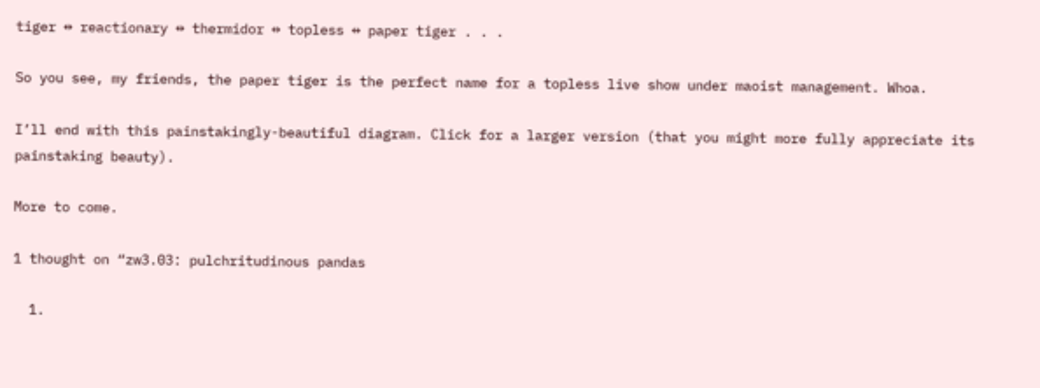tiger ↔ reactionary ↔ thermidor ↔ topless ↔ paper tiger . . .

So you see, my friends, the paper tiger is the perfect name for a topless live show under maoist management. Whoa.

I’ll end with this painstakingly-beautiful diagram. Click for a larger version (that you might more fully appreciate its painstaking beauty).

More to come.

1 thought on “zw3.03: pulchritudinous pandas

  1.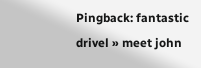Pingback: fantastic drivel » meet john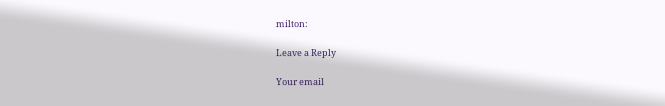milton:

Leave a Reply

Your email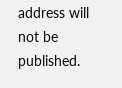address will not be published.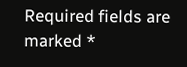Required fields are marked *